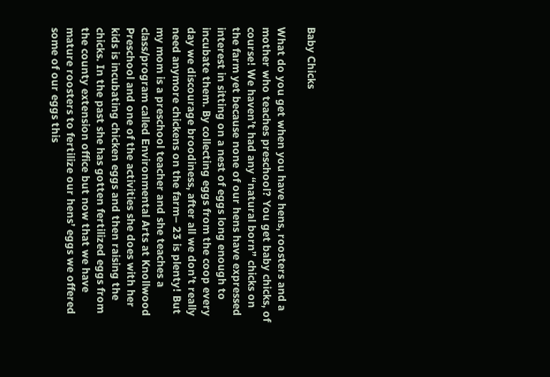Baby Chicks

What do you get when you have hens, roosters and a mother who teaches preschool? You get baby chicks, of course! We haven’t had any “natural born” chicks on the farm yet because none of our hens have expressed interest in sitting on a nest of eggs long enough to incubate them. By collecting eggs from the coop every day we discourage broodiness, after all we don’t really need anymore chickens on the farm– 23 is plenty! But my mom is a preschool teacher and she teaches a class/program called Environmental Arts at Knollwood Preschool and one of the activities she does with her kids is incubating chicken eggs and then raising the chicks. In the past she has gotten fertilized eggs from the county extension office but now that we have mature roosters to fertilize our hens’ eggs we offered some of our eggs this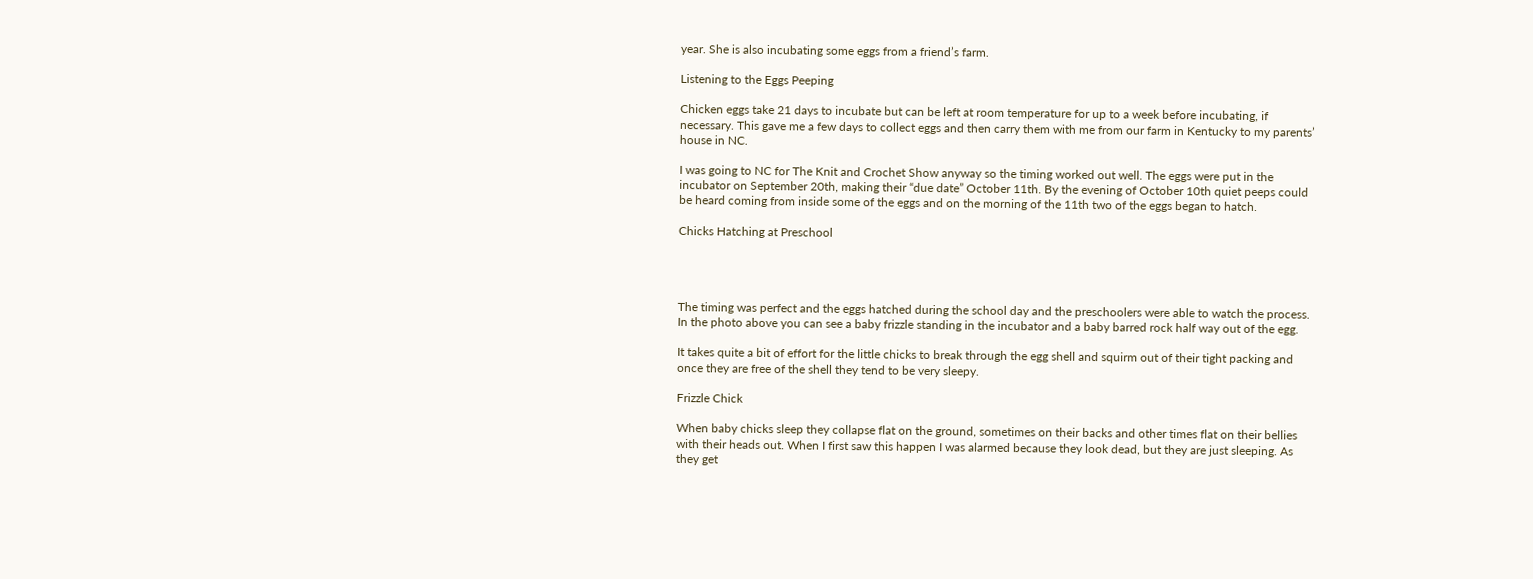year. She is also incubating some eggs from a friend’s farm.

Listening to the Eggs Peeping

Chicken eggs take 21 days to incubate but can be left at room temperature for up to a week before incubating, if necessary. This gave me a few days to collect eggs and then carry them with me from our farm in Kentucky to my parents’ house in NC.

I was going to NC for The Knit and Crochet Show anyway so the timing worked out well. The eggs were put in the incubator on September 20th, making their “due date” October 11th. By the evening of October 10th quiet peeps could be heard coming from inside some of the eggs and on the morning of the 11th two of the eggs began to hatch.

Chicks Hatching at Preschool




The timing was perfect and the eggs hatched during the school day and the preschoolers were able to watch the process. In the photo above you can see a baby frizzle standing in the incubator and a baby barred rock half way out of the egg.

It takes quite a bit of effort for the little chicks to break through the egg shell and squirm out of their tight packing and once they are free of the shell they tend to be very sleepy.

Frizzle Chick

When baby chicks sleep they collapse flat on the ground, sometimes on their backs and other times flat on their bellies with their heads out. When I first saw this happen I was alarmed because they look dead, but they are just sleeping. As they get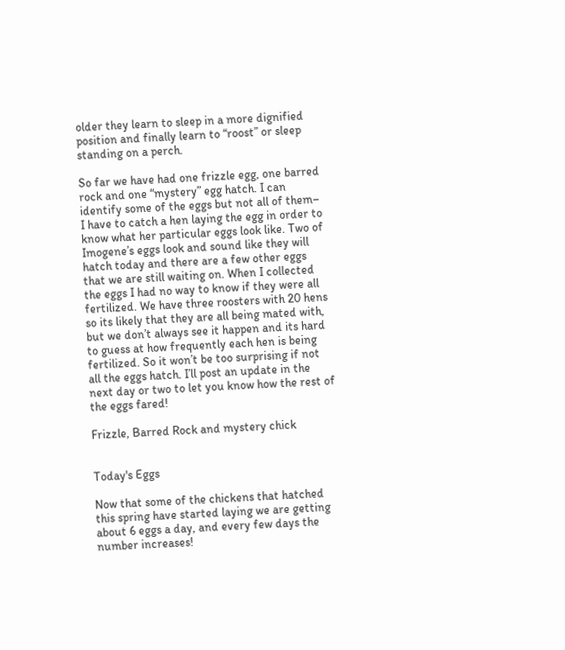older they learn to sleep in a more dignified position and finally learn to “roost” or sleep standing on a perch.

So far we have had one frizzle egg, one barred rock and one “mystery” egg hatch. I can identify some of the eggs but not all of them– I have to catch a hen laying the egg in order to know what her particular eggs look like. Two of Imogene’s eggs look and sound like they will hatch today and there are a few other eggs that we are still waiting on. When I collected the eggs I had no way to know if they were all fertilized. We have three roosters with 20 hens so its likely that they are all being mated with, but we don’t always see it happen and its hard to guess at how frequently each hen is being fertilized. So it won’t be too surprising if not all the eggs hatch. I’ll post an update in the next day or two to let you know how the rest of the eggs fared!

Frizzle, Barred Rock and mystery chick


Today's Eggs

Now that some of the chickens that hatched this spring have started laying we are getting about 6 eggs a day, and every few days the number increases!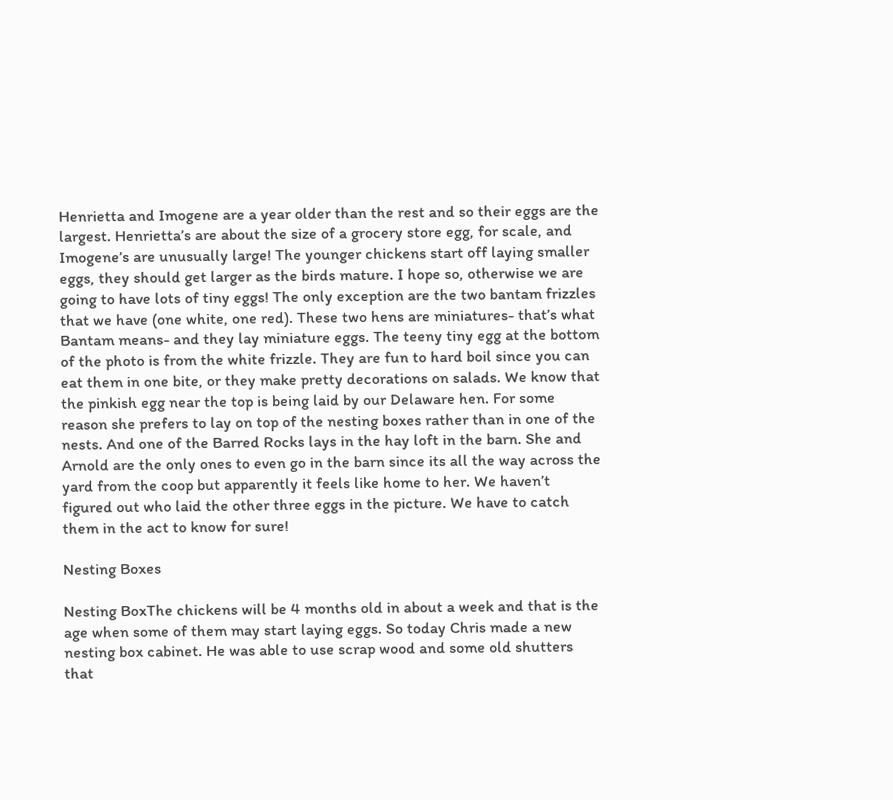Henrietta and Imogene are a year older than the rest and so their eggs are the largest. Henrietta’s are about the size of a grocery store egg, for scale, and Imogene’s are unusually large! The younger chickens start off laying smaller eggs, they should get larger as the birds mature. I hope so, otherwise we are going to have lots of tiny eggs! The only exception are the two bantam frizzles that we have (one white, one red). These two hens are miniatures- that’s what Bantam means- and they lay miniature eggs. The teeny tiny egg at the bottom of the photo is from the white frizzle. They are fun to hard boil since you can eat them in one bite, or they make pretty decorations on salads. We know that the pinkish egg near the top is being laid by our Delaware hen. For some reason she prefers to lay on top of the nesting boxes rather than in one of the nests. And one of the Barred Rocks lays in the hay loft in the barn. She and Arnold are the only ones to even go in the barn since its all the way across the yard from the coop but apparently it feels like home to her. We haven’t figured out who laid the other three eggs in the picture. We have to catch them in the act to know for sure!

Nesting Boxes

Nesting BoxThe chickens will be 4 months old in about a week and that is the age when some of them may start laying eggs. So today Chris made a new nesting box cabinet. He was able to use scrap wood and some old shutters that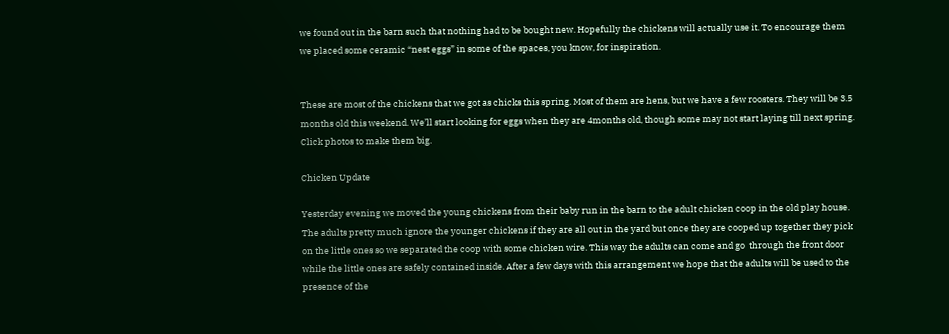we found out in the barn such that nothing had to be bought new. Hopefully the chickens will actually use it. To encourage them we placed some ceramic “nest eggs” in some of the spaces, you know, for inspiration.


These are most of the chickens that we got as chicks this spring. Most of them are hens, but we have a few roosters. They will be 3.5 months old this weekend. We’ll start looking for eggs when they are 4months old, though some may not start laying till next spring. Click photos to make them big.

Chicken Update

Yesterday evening we moved the young chickens from their baby run in the barn to the adult chicken coop in the old play house. The adults pretty much ignore the younger chickens if they are all out in the yard but once they are cooped up together they pick on the little ones so we separated the coop with some chicken wire. This way the adults can come and go  through the front door while the little ones are safely contained inside. After a few days with this arrangement we hope that the adults will be used to the presence of the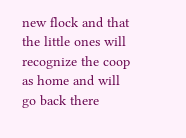new flock and that the little ones will recognize the coop as home and will go back there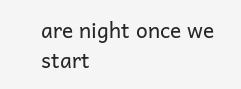are night once we start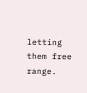letting them free range.